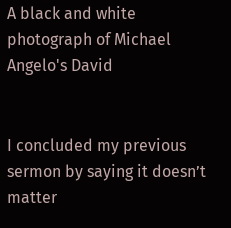A black and white photograph of Michael Angelo's David


I concluded my previous sermon by saying it doesn’t matter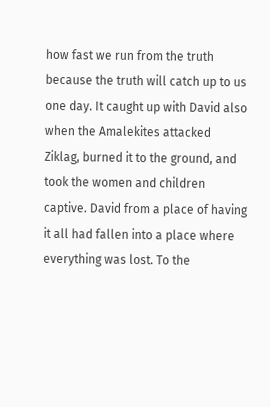how fast we run from the truth because the truth will catch up to us one day. It caught up with David also when the Amalekites attacked Ziklag, burned it to the ground, and took the women and children captive. David from a place of having it all had fallen into a place where everything was lost. To the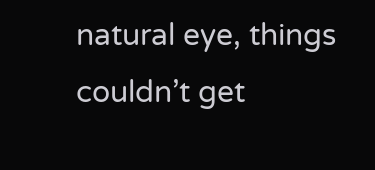natural eye, things couldn’t get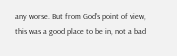any worse. But from God’s point of view, this was a good place to be in, not a bad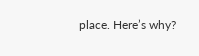place. Here’s why?